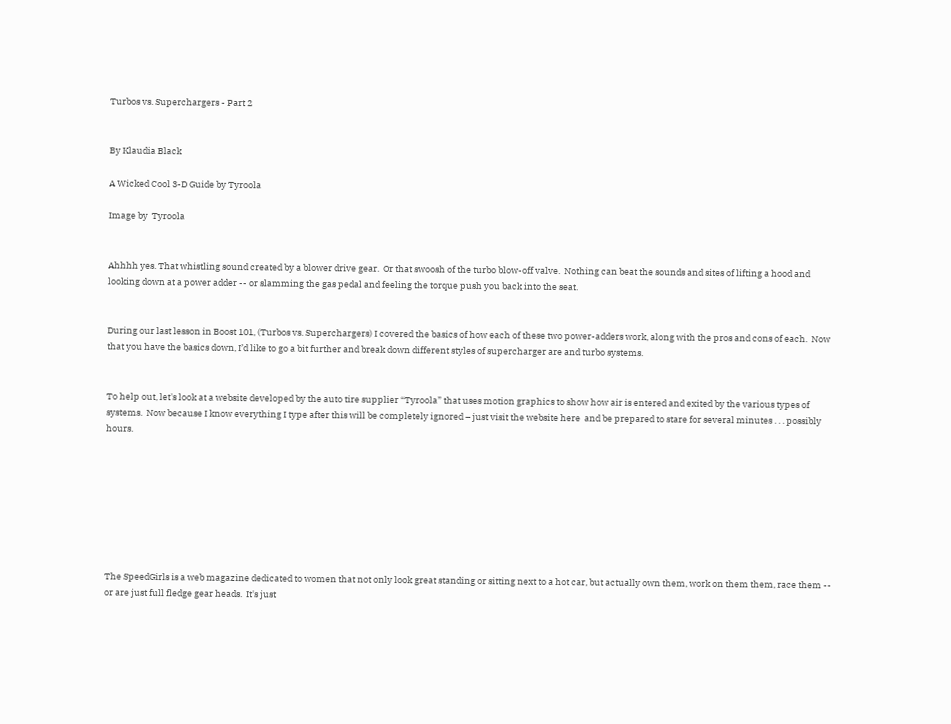Turbos vs. Superchargers - Part 2


By Klaudia Black

A Wicked Cool 3-D Guide by Tyroola

Image by  Tyroola


Ahhhh yes. That whistling sound created by a blower drive gear.  Or that swoosh of the turbo blow-off valve.  Nothing can beat the sounds and sites of lifting a hood and looking down at a power adder -- or slamming the gas pedal and feeling the torque push you back into the seat.


During our last lesson in Boost 101, (Turbos vs. Superchargers) I covered the basics of how each of these two power-adders work, along with the pros and cons of each.  Now that you have the basics down, I’d like to go a bit further and break down different styles of supercharger are and turbo systems.


To help out, let's look at a website developed by the auto tire supplier “Tyroola” that uses motion graphics to show how air is entered and exited by the various types of systems.  Now because I know everything I type after this will be completely ignored – just visit the website here  and be prepared to stare for several minutes . . . possibly hours.








The SpeedGirls is a web magazine dedicated to women that not only look great standing or sitting next to a hot car, but actually own them, work on them them, race them -- or are just full fledge gear heads.  It's just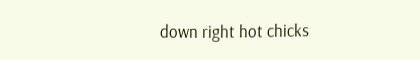down right hot chicks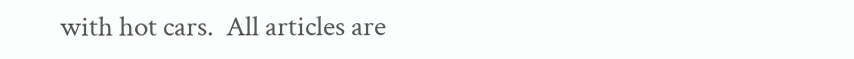with hot cars.  All articles are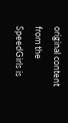original content from the SpeedGirls is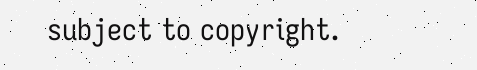subject to copyright.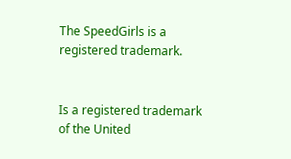The SpeedGirls is a registered trademark.


Is a registered trademark of the United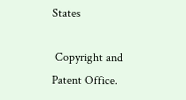States

 Copyright and Patent Office.